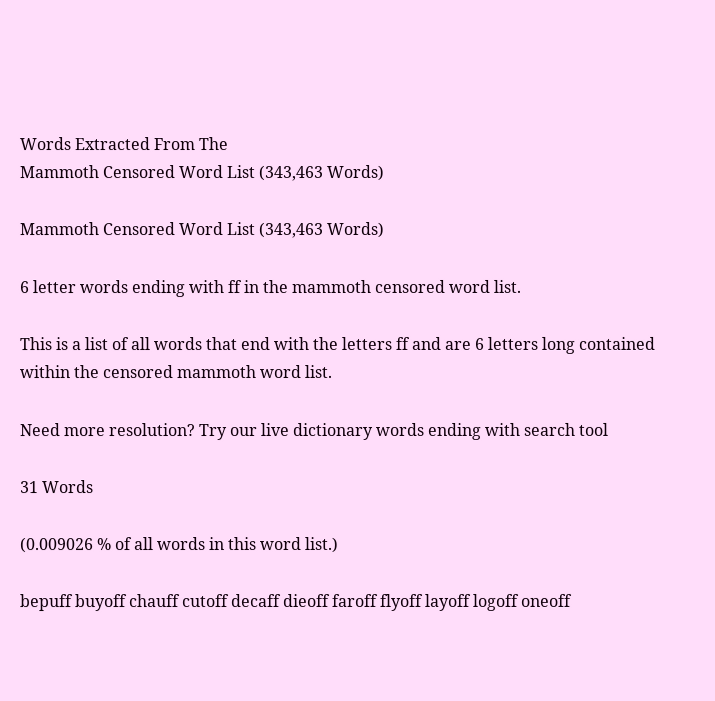Words Extracted From The
Mammoth Censored Word List (343,463 Words)

Mammoth Censored Word List (343,463 Words)

6 letter words ending with ff in the mammoth censored word list.

This is a list of all words that end with the letters ff and are 6 letters long contained within the censored mammoth word list.

Need more resolution? Try our live dictionary words ending with search tool

31 Words

(0.009026 % of all words in this word list.)

bepuff buyoff chauff cutoff decaff dieoff faroff flyoff layoff logoff oneoff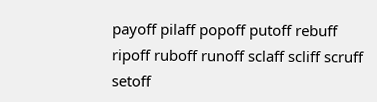payoff pilaff popoff putoff rebuff ripoff ruboff runoff sclaff scliff scruff setoff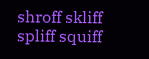shroff skliff spliff squiff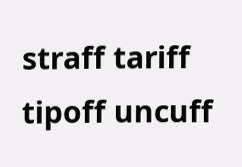straff tariff tipoff uncuff